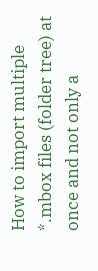How to import multiple *.mbox files (folder tree) at once and not only a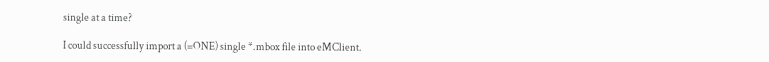single at a time?

I could successfully import a (=ONE) single *.mbox file into eMClient.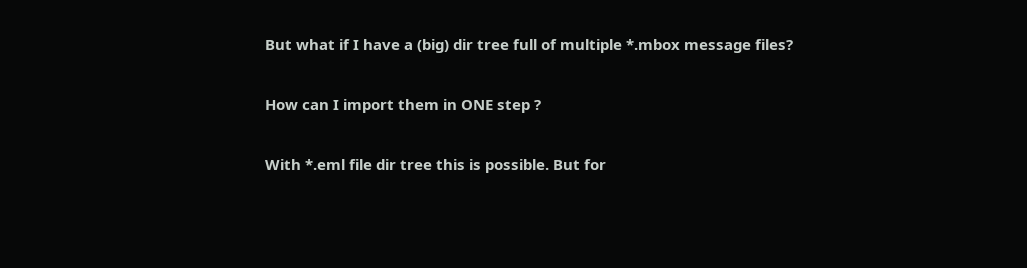But what if I have a (big) dir tree full of multiple *.mbox message files?

How can I import them in ONE step ?

With *.eml file dir tree this is possible. But for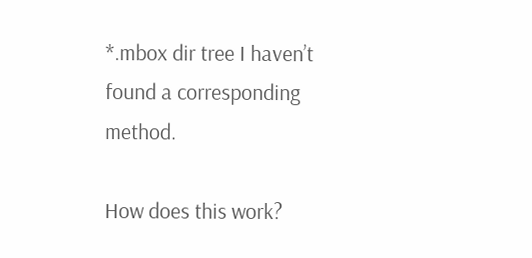*.mbox dir tree I haven’t found a corresponding method.

How does this work?